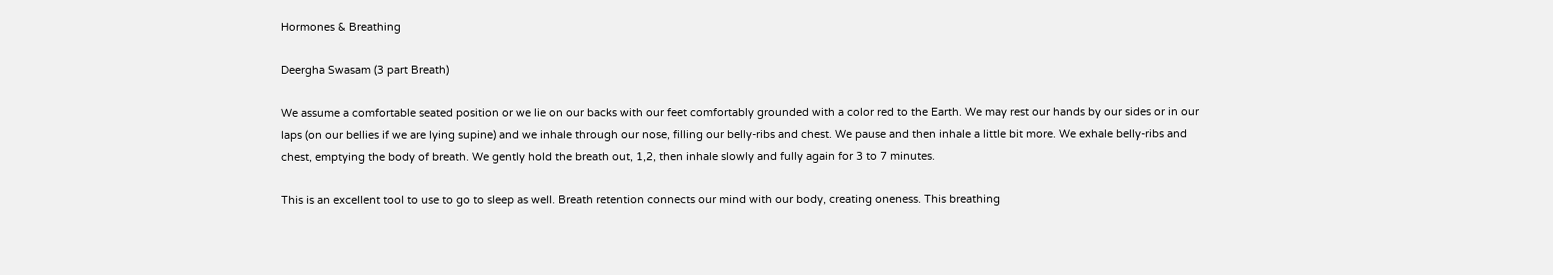Hormones & Breathing

Deergha Swasam (3 part Breath)

We assume a comfortable seated position or we lie on our backs with our feet comfortably grounded with a color red to the Earth. We may rest our hands by our sides or in our laps (on our bellies if we are lying supine) and we inhale through our nose, filling our belly-ribs and chest. We pause and then inhale a little bit more. We exhale belly-ribs and chest, emptying the body of breath. We gently hold the breath out, 1,2, then inhale slowly and fully again for 3 to 7 minutes.

This is an excellent tool to use to go to sleep as well. Breath retention connects our mind with our body, creating oneness. This breathing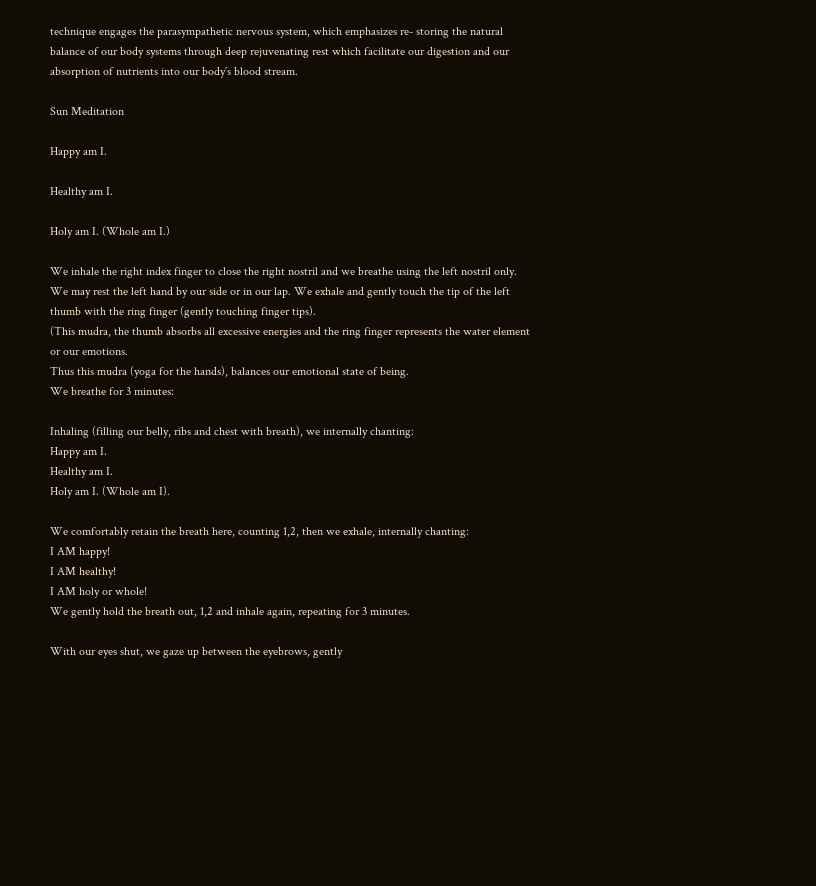technique engages the parasympathetic nervous system, which emphasizes re- storing the natural balance of our body systems through deep rejuvenating rest which facilitate our digestion and our absorption of nutrients into our body´s blood stream.

Sun Meditation

Happy am I.

Healthy am I.

Holy am I. (Whole am I.)

We inhale the right index finger to close the right nostril and we breathe using the left nostril only.
We may rest the left hand by our side or in our lap. We exhale and gently touch the tip of the left
thumb with the ring finger (gently touching finger tips).
(This mudra, the thumb absorbs all excessive energies and the ring finger represents the water element or our emotions.
Thus this mudra (yoga for the hands), balances our emotional state of being.
We breathe for 3 minutes:

Inhaling (filling our belly, ribs and chest with breath), we internally chanting:
Happy am I.
Healthy am I.
Holy am I. (Whole am I).

We comfortably retain the breath here, counting 1,2, then we exhale, internally chanting:
I AM happy!
I AM healthy!
I AM holy or whole!
We gently hold the breath out, 1,2 and inhale again, repeating for 3 minutes.

With our eyes shut, we gaze up between the eyebrows, gently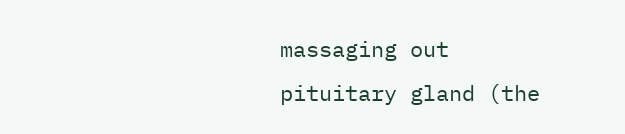massaging out pituitary gland (the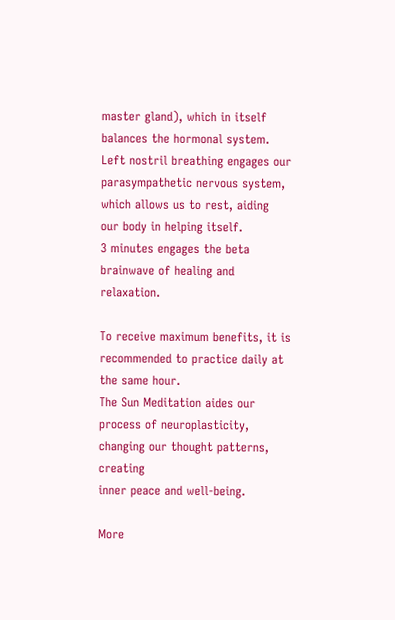master gland), which in itself balances the hormonal system.
Left nostril breathing engages our parasympathetic nervous system, which allows us to rest, aiding
our body in helping itself.
3 minutes engages the beta brainwave of healing and relaxation.

To receive maximum benefits, it is recommended to practice daily at the same hour.
The Sun Meditation aides our process of neuroplasticity, changing our thought patterns, creating
inner peace and well-being.

More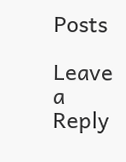Posts

Leave a Reply